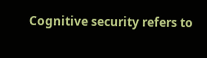Cognitive security refers to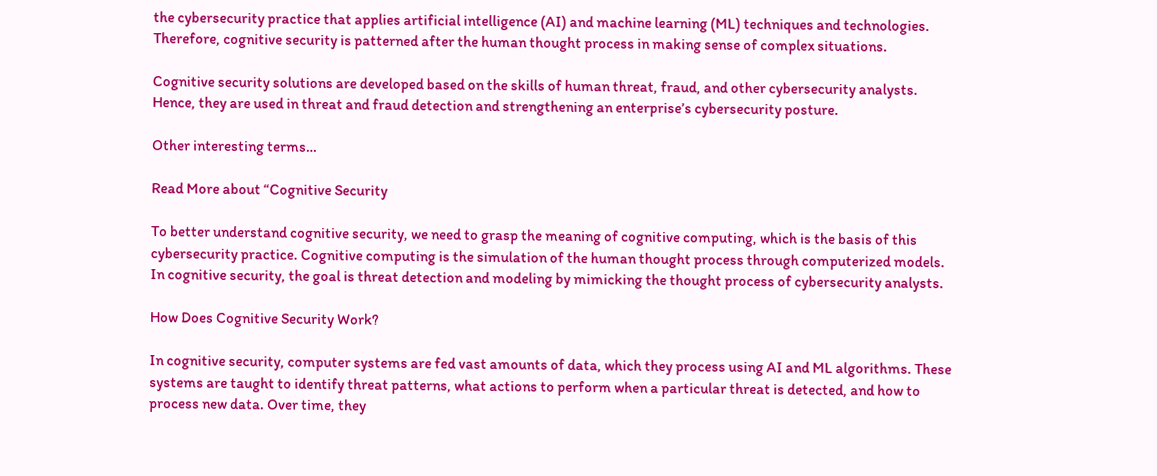the cybersecurity practice that applies artificial intelligence (AI) and machine learning (ML) techniques and technologies. Therefore, cognitive security is patterned after the human thought process in making sense of complex situations.

Cognitive security solutions are developed based on the skills of human threat, fraud, and other cybersecurity analysts. Hence, they are used in threat and fraud detection and strengthening an enterprise’s cybersecurity posture.

Other interesting terms…

Read More about “Cognitive Security

To better understand cognitive security, we need to grasp the meaning of cognitive computing, which is the basis of this cybersecurity practice. Cognitive computing is the simulation of the human thought process through computerized models. In cognitive security, the goal is threat detection and modeling by mimicking the thought process of cybersecurity analysts.

How Does Cognitive Security Work?

In cognitive security, computer systems are fed vast amounts of data, which they process using AI and ML algorithms. These systems are taught to identify threat patterns, what actions to perform when a particular threat is detected, and how to process new data. Over time, they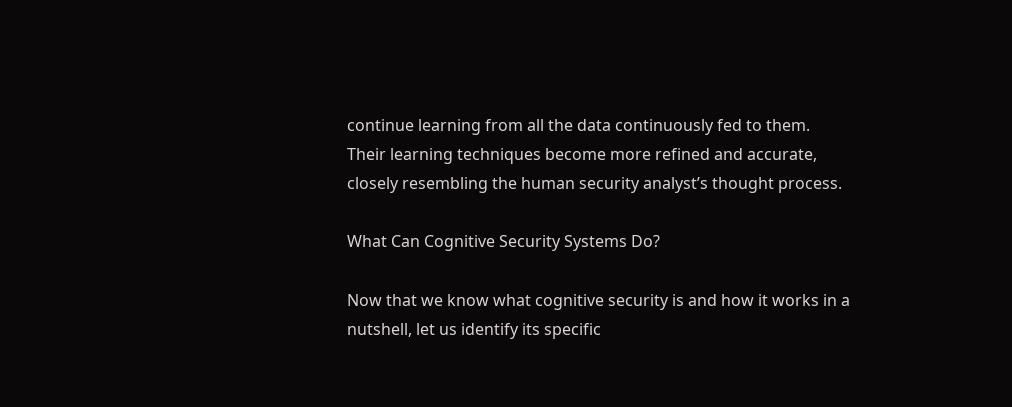continue learning from all the data continuously fed to them. Their learning techniques become more refined and accurate, closely resembling the human security analyst’s thought process.

What Can Cognitive Security Systems Do?

Now that we know what cognitive security is and how it works in a nutshell, let us identify its specific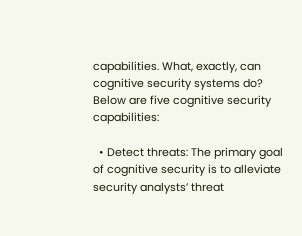capabilities. What, exactly, can cognitive security systems do? Below are five cognitive security capabilities:

  • Detect threats: The primary goal of cognitive security is to alleviate security analysts’ threat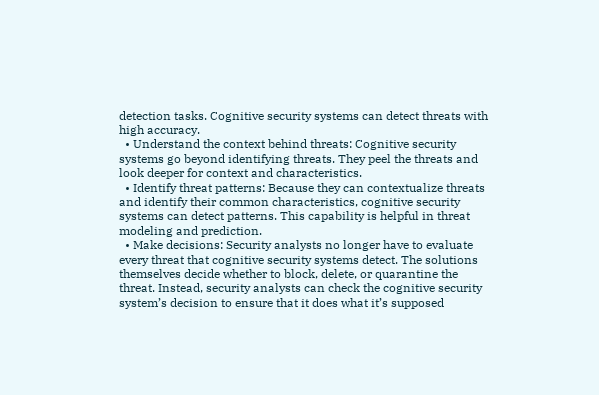detection tasks. Cognitive security systems can detect threats with high accuracy.
  • Understand the context behind threats: Cognitive security systems go beyond identifying threats. They peel the threats and look deeper for context and characteristics.
  • Identify threat patterns: Because they can contextualize threats and identify their common characteristics, cognitive security systems can detect patterns. This capability is helpful in threat modeling and prediction.
  • Make decisions: Security analysts no longer have to evaluate every threat that cognitive security systems detect. The solutions themselves decide whether to block, delete, or quarantine the threat. Instead, security analysts can check the cognitive security system’s decision to ensure that it does what it’s supposed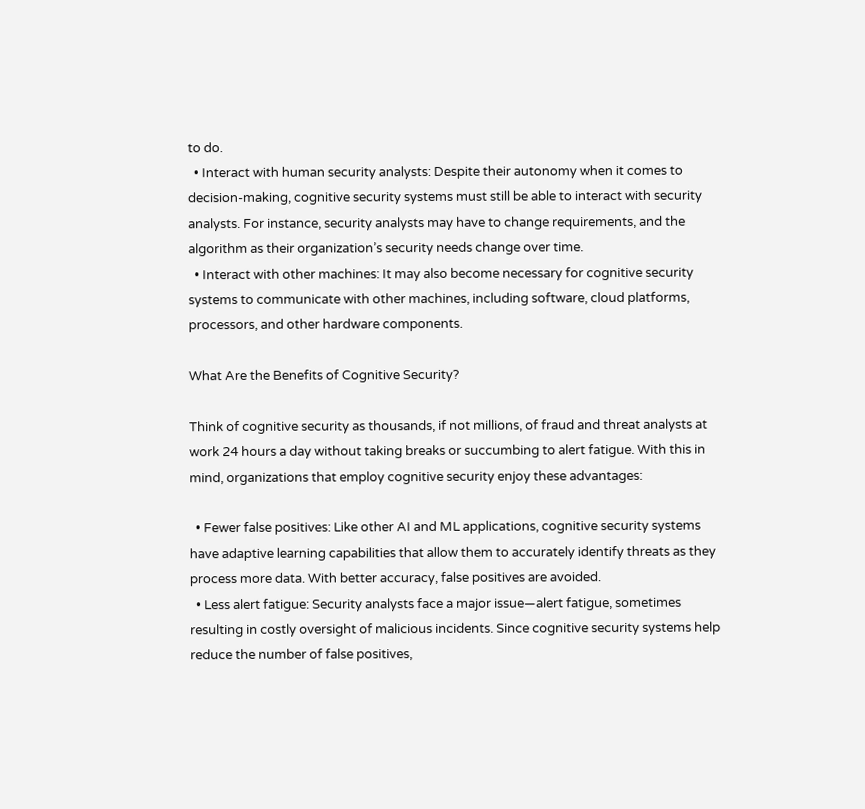to do.
  • Interact with human security analysts: Despite their autonomy when it comes to decision-making, cognitive security systems must still be able to interact with security analysts. For instance, security analysts may have to change requirements, and the algorithm as their organization’s security needs change over time.
  • Interact with other machines: It may also become necessary for cognitive security systems to communicate with other machines, including software, cloud platforms, processors, and other hardware components.

What Are the Benefits of Cognitive Security?

Think of cognitive security as thousands, if not millions, of fraud and threat analysts at work 24 hours a day without taking breaks or succumbing to alert fatigue. With this in mind, organizations that employ cognitive security enjoy these advantages:

  • Fewer false positives: Like other AI and ML applications, cognitive security systems have adaptive learning capabilities that allow them to accurately identify threats as they process more data. With better accuracy, false positives are avoided.
  • Less alert fatigue: Security analysts face a major issue—alert fatigue, sometimes resulting in costly oversight of malicious incidents. Since cognitive security systems help reduce the number of false positives,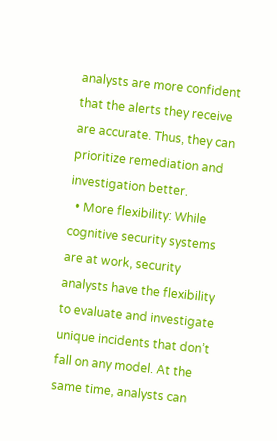analysts are more confident that the alerts they receive are accurate. Thus, they can prioritize remediation and investigation better.
  • More flexibility: While cognitive security systems are at work, security analysts have the flexibility to evaluate and investigate unique incidents that don’t fall on any model. At the same time, analysts can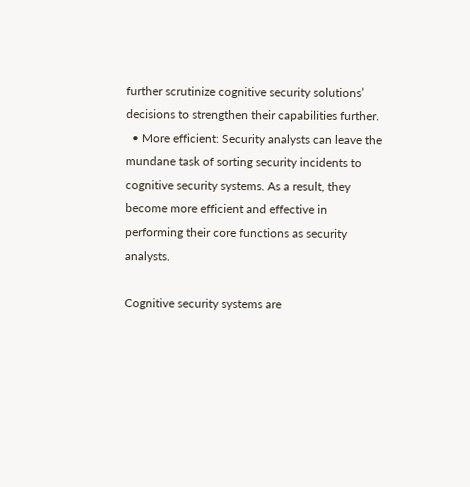further scrutinize cognitive security solutions’ decisions to strengthen their capabilities further.
  • More efficient: Security analysts can leave the mundane task of sorting security incidents to cognitive security systems. As a result, they become more efficient and effective in performing their core functions as security analysts.

Cognitive security systems are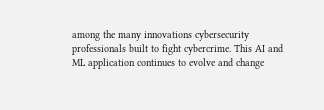among the many innovations cybersecurity professionals built to fight cybercrime. This AI and ML application continues to evolve and change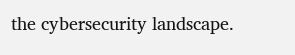the cybersecurity landscape.